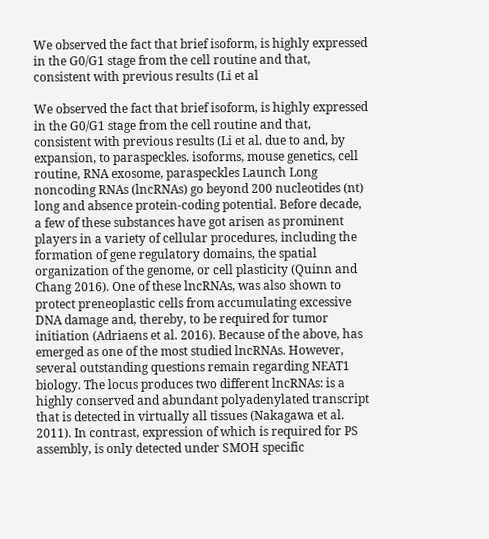We observed the fact that brief isoform, is highly expressed in the G0/G1 stage from the cell routine and that, consistent with previous results (Li et al

We observed the fact that brief isoform, is highly expressed in the G0/G1 stage from the cell routine and that, consistent with previous results (Li et al. due to and, by expansion, to paraspeckles. isoforms, mouse genetics, cell routine, RNA exosome, paraspeckles Launch Long noncoding RNAs (lncRNAs) go beyond 200 nucleotides (nt) long and absence protein-coding potential. Before decade, a few of these substances have got arisen as prominent players in a variety of cellular procedures, including the formation of gene regulatory domains, the spatial organization of the genome, or cell plasticity (Quinn and Chang 2016). One of these lncRNAs, was also shown to protect preneoplastic cells from accumulating excessive DNA damage and, thereby, to be required for tumor initiation (Adriaens et al. 2016). Because of the above, has emerged as one of the most studied lncRNAs. However, several outstanding questions remain regarding NEAT1 biology. The locus produces two different lncRNAs: is a highly conserved and abundant polyadenylated transcript that is detected in virtually all tissues (Nakagawa et al. 2011). In contrast, expression of which is required for PS assembly, is only detected under SMOH specific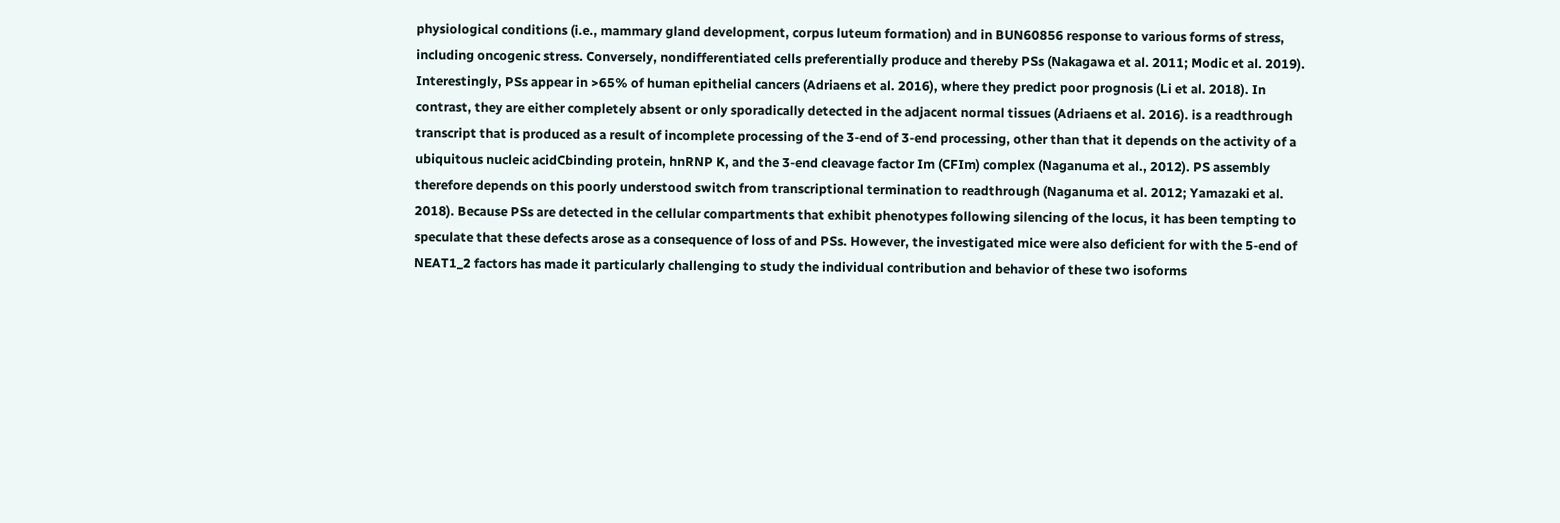physiological conditions (i.e., mammary gland development, corpus luteum formation) and in BUN60856 response to various forms of stress, including oncogenic stress. Conversely, nondifferentiated cells preferentially produce and thereby PSs (Nakagawa et al. 2011; Modic et al. 2019). Interestingly, PSs appear in >65% of human epithelial cancers (Adriaens et al. 2016), where they predict poor prognosis (Li et al. 2018). In contrast, they are either completely absent or only sporadically detected in the adjacent normal tissues (Adriaens et al. 2016). is a readthrough transcript that is produced as a result of incomplete processing of the 3-end of 3-end processing, other than that it depends on the activity of a ubiquitous nucleic acidCbinding protein, hnRNP K, and the 3-end cleavage factor Im (CFIm) complex (Naganuma et al., 2012). PS assembly therefore depends on this poorly understood switch from transcriptional termination to readthrough (Naganuma et al. 2012; Yamazaki et al. 2018). Because PSs are detected in the cellular compartments that exhibit phenotypes following silencing of the locus, it has been tempting to speculate that these defects arose as a consequence of loss of and PSs. However, the investigated mice were also deficient for with the 5-end of NEAT1_2 factors has made it particularly challenging to study the individual contribution and behavior of these two isoforms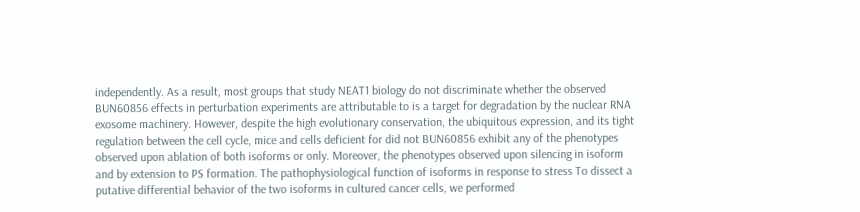independently. As a result, most groups that study NEAT1 biology do not discriminate whether the observed BUN60856 effects in perturbation experiments are attributable to is a target for degradation by the nuclear RNA exosome machinery. However, despite the high evolutionary conservation, the ubiquitous expression, and its tight regulation between the cell cycle, mice and cells deficient for did not BUN60856 exhibit any of the phenotypes observed upon ablation of both isoforms or only. Moreover, the phenotypes observed upon silencing in isoform and by extension to PS formation. The pathophysiological function of isoforms in response to stress To dissect a putative differential behavior of the two isoforms in cultured cancer cells, we performed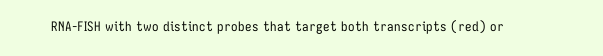RNA-FISH with two distinct probes that target both transcripts (red) or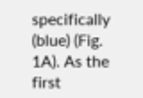specifically (blue) (Fig. 1A). As the first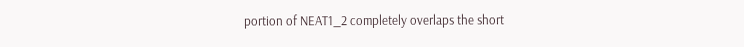portion of NEAT1_2 completely overlaps the short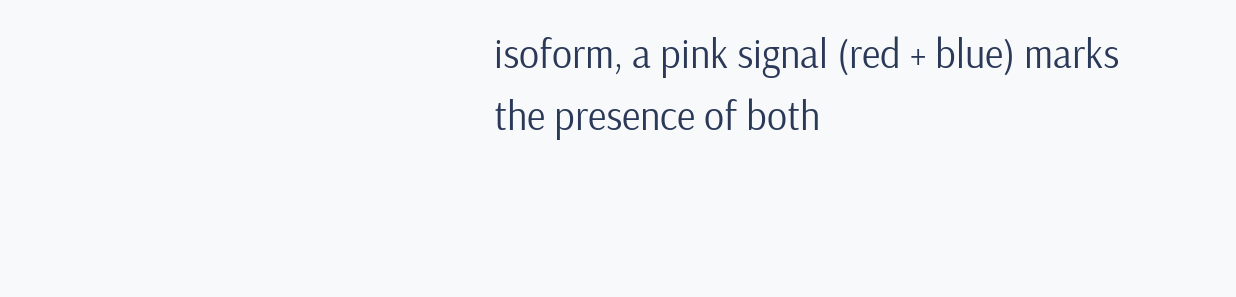isoform, a pink signal (red + blue) marks the presence of both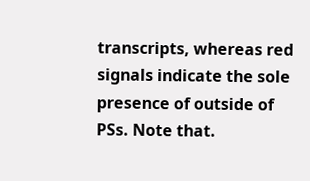transcripts, whereas red signals indicate the sole presence of outside of PSs. Note that.